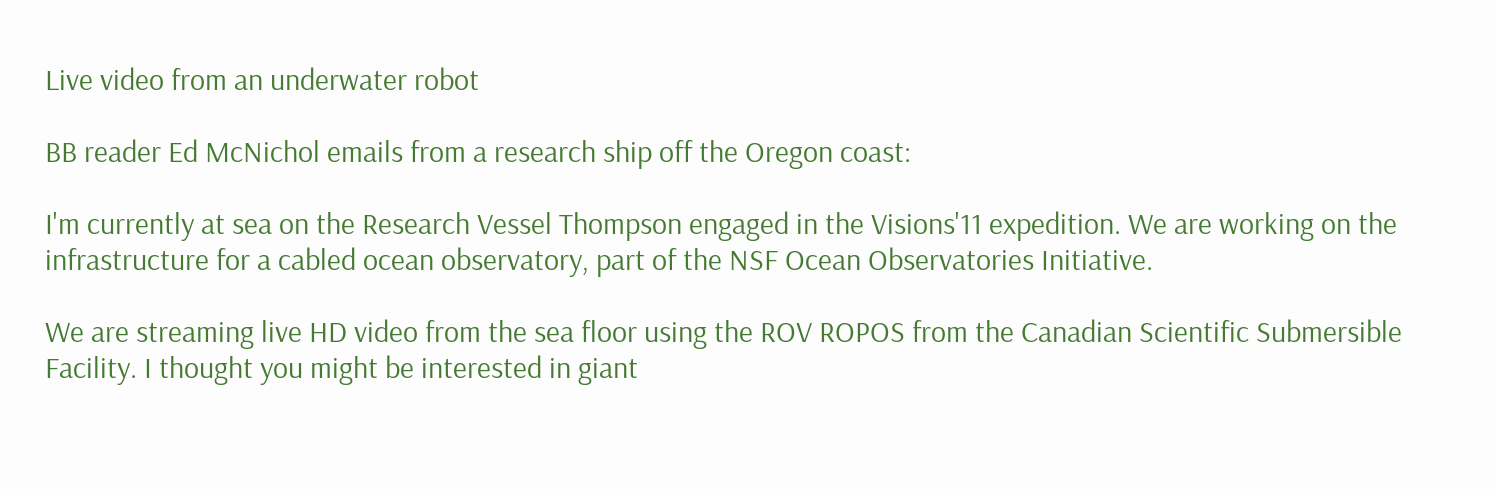Live video from an underwater robot

BB reader Ed McNichol emails from a research ship off the Oregon coast:

I'm currently at sea on the Research Vessel Thompson engaged in the Visions'11 expedition. We are working on the infrastructure for a cabled ocean observatory, part of the NSF Ocean Observatories Initiative.

We are streaming live HD video from the sea floor using the ROV ROPOS from the Canadian Scientific Submersible Facility. I thought you might be interested in giant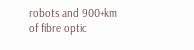robots and 900+km of fibre optic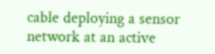cable deploying a sensor network at an active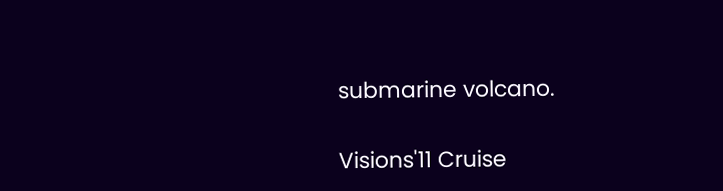submarine volcano.

Visions'11 Cruise